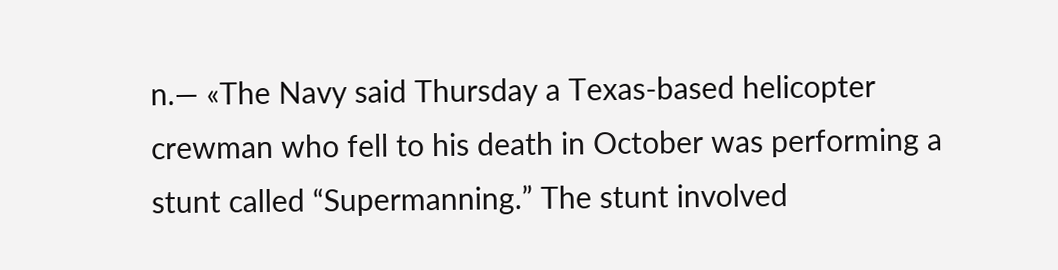n.— «The Navy said Thursday a Texas-based helicopter crewman who fell to his death in October was performing a stunt called “Supermanning.” The stunt involved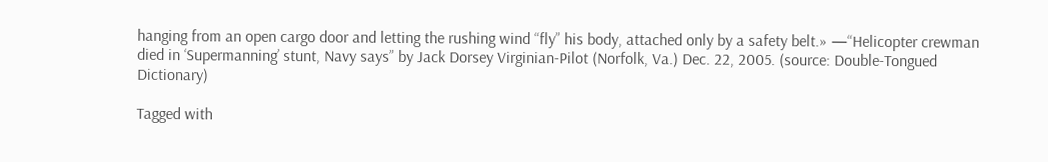hanging from an open cargo door and letting the rushing wind “fly” his body, attached only by a safety belt.» —“Helicopter crewman died in ‘Supermanning’ stunt, Navy says” by Jack Dorsey Virginian-Pilot (Norfolk, Va.) Dec. 22, 2005. (source: Double-Tongued Dictionary)

Tagged with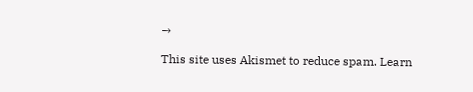→

This site uses Akismet to reduce spam. Learn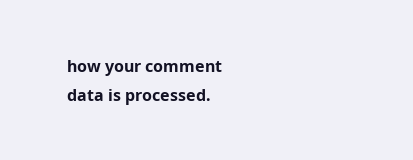how your comment data is processed.